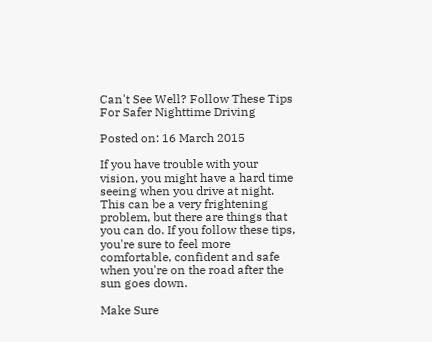Can't See Well? Follow These Tips For Safer Nighttime Driving

Posted on: 16 March 2015

If you have trouble with your vision, you might have a hard time seeing when you drive at night. This can be a very frightening problem, but there are things that you can do. If you follow these tips, you're sure to feel more comfortable, confident and safe when you're on the road after the sun goes down.

Make Sure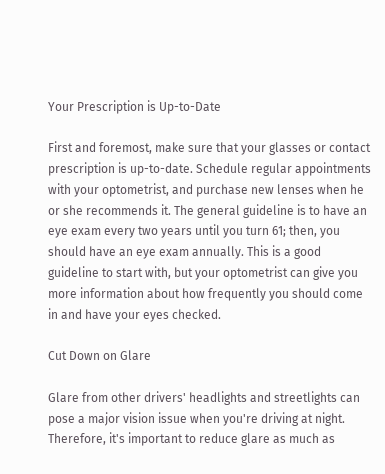Your Prescription is Up-to-Date

First and foremost, make sure that your glasses or contact prescription is up-to-date. Schedule regular appointments with your optometrist, and purchase new lenses when he or she recommends it. The general guideline is to have an eye exam every two years until you turn 61; then, you should have an eye exam annually. This is a good guideline to start with, but your optometrist can give you more information about how frequently you should come in and have your eyes checked.

Cut Down on Glare

Glare from other drivers' headlights and streetlights can pose a major vision issue when you're driving at night. Therefore, it's important to reduce glare as much as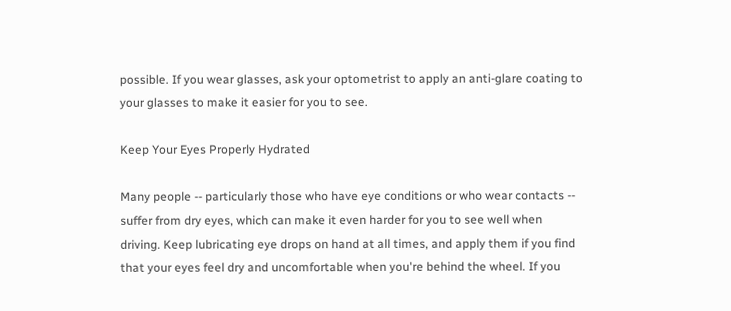possible. If you wear glasses, ask your optometrist to apply an anti-glare coating to your glasses to make it easier for you to see.

Keep Your Eyes Properly Hydrated

Many people -- particularly those who have eye conditions or who wear contacts -- suffer from dry eyes, which can make it even harder for you to see well when driving. Keep lubricating eye drops on hand at all times, and apply them if you find that your eyes feel dry and uncomfortable when you're behind the wheel. If you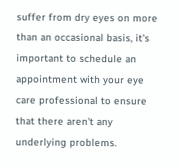suffer from dry eyes on more than an occasional basis, it's important to schedule an appointment with your eye care professional to ensure that there aren't any underlying problems.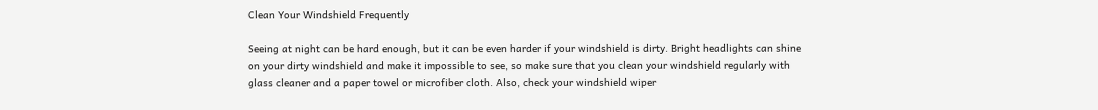Clean Your Windshield Frequently

Seeing at night can be hard enough, but it can be even harder if your windshield is dirty. Bright headlights can shine on your dirty windshield and make it impossible to see, so make sure that you clean your windshield regularly with glass cleaner and a paper towel or microfiber cloth. Also, check your windshield wiper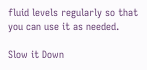fluid levels regularly so that you can use it as needed.

Slow it Down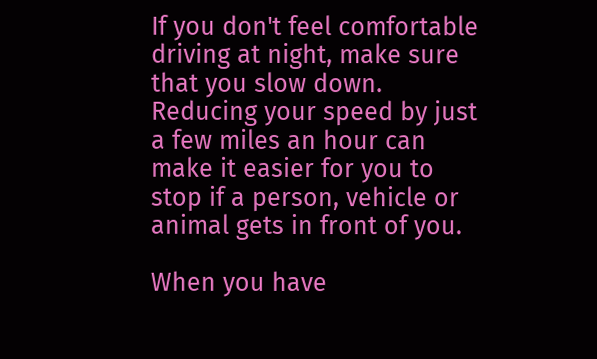If you don't feel comfortable driving at night, make sure that you slow down. Reducing your speed by just a few miles an hour can make it easier for you to stop if a person, vehicle or animal gets in front of you.

When you have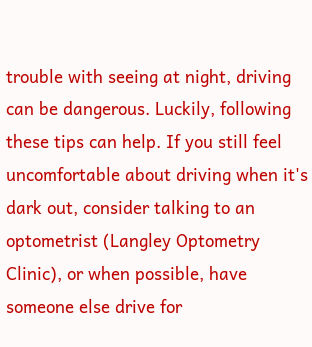trouble with seeing at night, driving can be dangerous. Luckily, following these tips can help. If you still feel uncomfortable about driving when it's dark out, consider talking to an optometrist (Langley Optometry Clinic), or when possible, have someone else drive for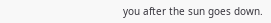you after the sun goes down.